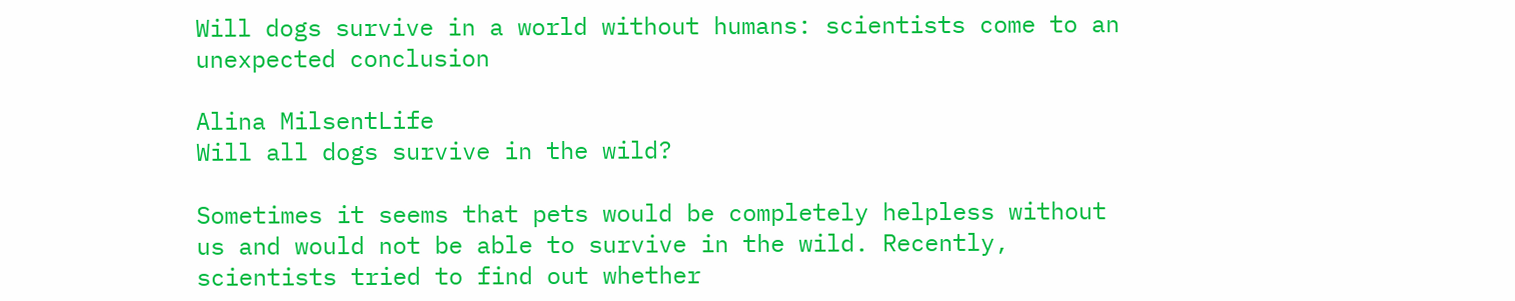Will dogs survive in a world without humans: scientists come to an unexpected conclusion

Alina MilsentLife
Will all dogs survive in the wild?

Sometimes it seems that pets would be completely helpless without us and would not be able to survive in the wild. Recently, scientists tried to find out whether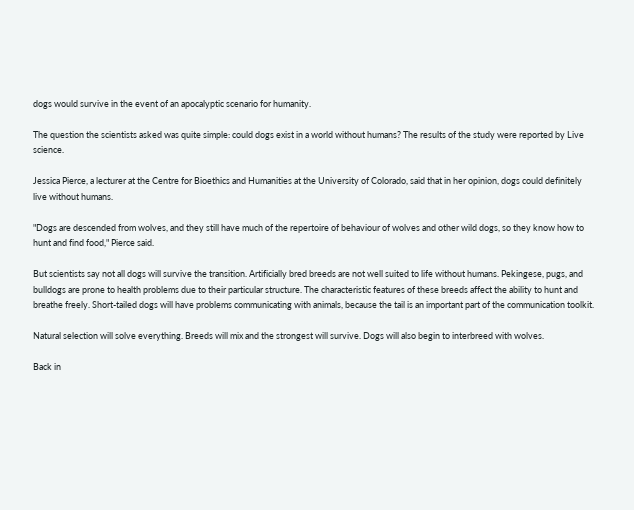dogs would survive in the event of an apocalyptic scenario for humanity.

The question the scientists asked was quite simple: could dogs exist in a world without humans? The results of the study were reported by Live science.

Jessica Pierce, a lecturer at the Centre for Bioethics and Humanities at the University of Colorado, said that in her opinion, dogs could definitely live without humans.

"Dogs are descended from wolves, and they still have much of the repertoire of behaviour of wolves and other wild dogs, so they know how to hunt and find food," Pierce said.

But scientists say not all dogs will survive the transition. Artificially bred breeds are not well suited to life without humans. Pekingese, pugs, and bulldogs are prone to health problems due to their particular structure. The characteristic features of these breeds affect the ability to hunt and breathe freely. Short-tailed dogs will have problems communicating with animals, because the tail is an important part of the communication toolkit.

Natural selection will solve everything. Breeds will mix and the strongest will survive. Dogs will also begin to interbreed with wolves.

Back in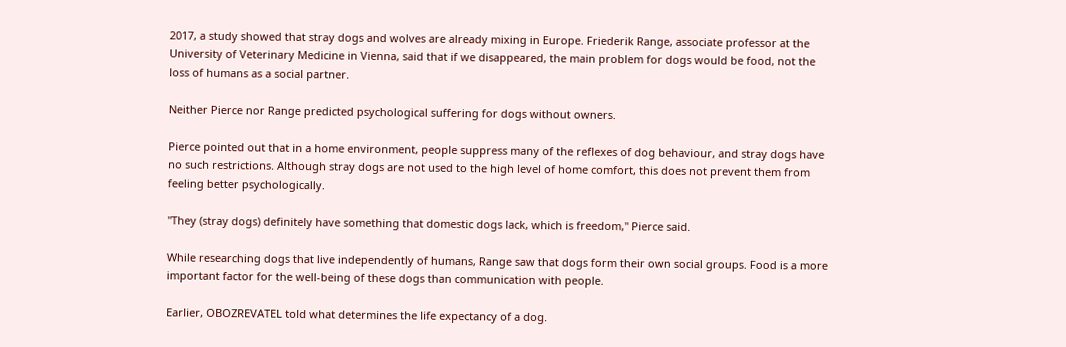2017, a study showed that stray dogs and wolves are already mixing in Europe. Friederik Range, associate professor at the University of Veterinary Medicine in Vienna, said that if we disappeared, the main problem for dogs would be food, not the loss of humans as a social partner.

Neither Pierce nor Range predicted psychological suffering for dogs without owners.

Pierce pointed out that in a home environment, people suppress many of the reflexes of dog behaviour, and stray dogs have no such restrictions. Although stray dogs are not used to the high level of home comfort, this does not prevent them from feeling better psychologically.

"They (stray dogs) definitely have something that domestic dogs lack, which is freedom," Pierce said.

While researching dogs that live independently of humans, Range saw that dogs form their own social groups. Food is a more important factor for the well-being of these dogs than communication with people.

Earlier, OBOZREVATEL told what determines the life expectancy of a dog.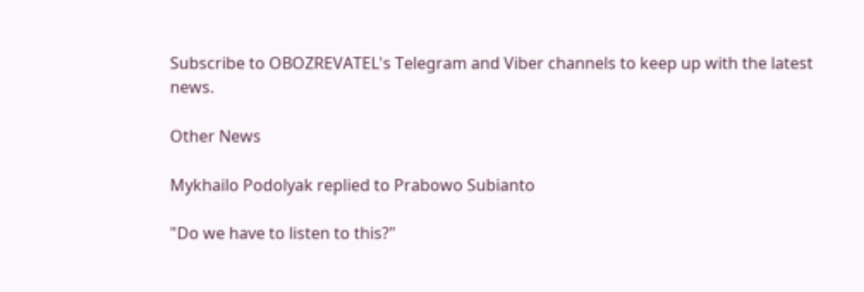Subscribe to OBOZREVATEL's Telegram and Viber channels to keep up with the latest news.

Other News

Mykhailo Podolyak replied to Prabowo Subianto

"Do we have to listen to this?"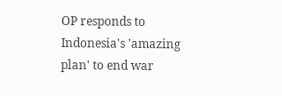OP responds to Indonesia's 'amazing plan' to end war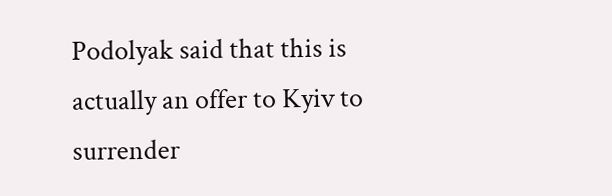Podolyak said that this is actually an offer to Kyiv to surrender